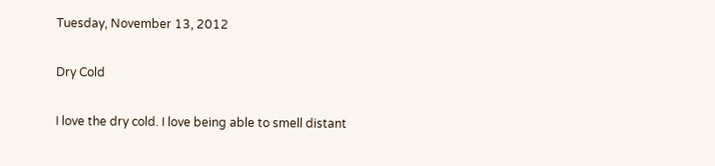Tuesday, November 13, 2012

Dry Cold

I love the dry cold. I love being able to smell distant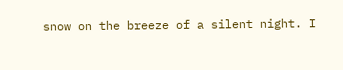snow on the breeze of a silent night. I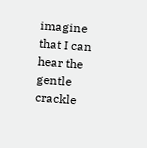imagine that I can hear the gentle crackle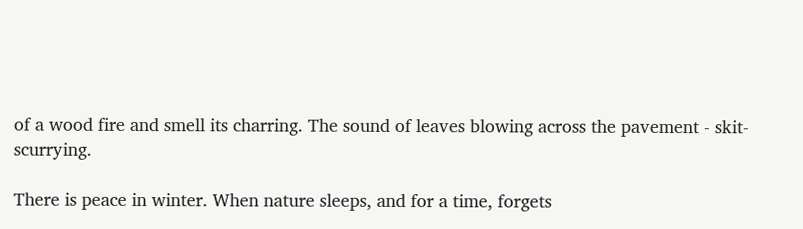of a wood fire and smell its charring. The sound of leaves blowing across the pavement - skit-scurrying.

There is peace in winter. When nature sleeps, and for a time, forgets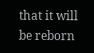that it will be reborn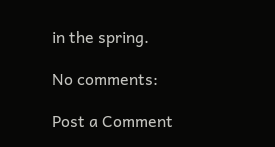in the spring.

No comments:

Post a Comment